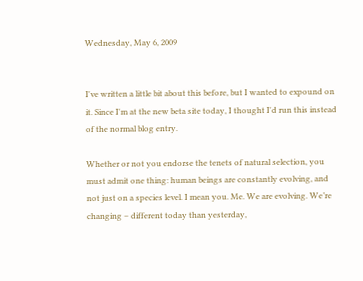Wednesday, May 6, 2009


I've written a little bit about this before, but I wanted to expound on it. Since I'm at the new beta site today, I thought I'd run this instead of the normal blog entry.

Whether or not you endorse the tenets of natural selection, you must admit one thing: human beings are constantly evolving, and not just on a species level. I mean you. Me. We are evolving. We’re changing – different today than yesterday,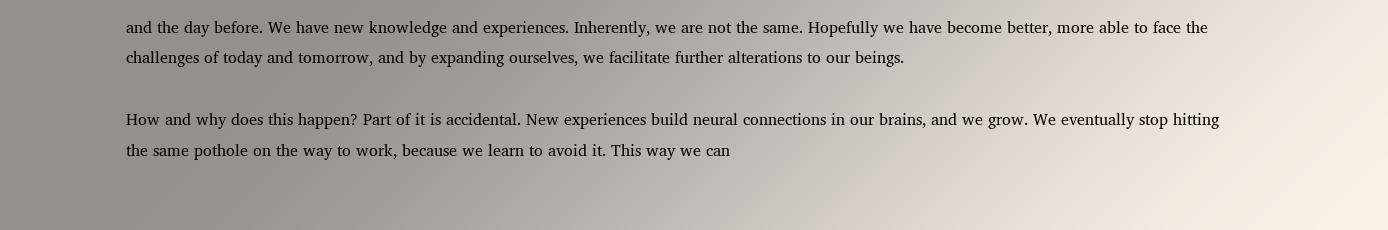and the day before. We have new knowledge and experiences. Inherently, we are not the same. Hopefully we have become better, more able to face the challenges of today and tomorrow, and by expanding ourselves, we facilitate further alterations to our beings.

How and why does this happen? Part of it is accidental. New experiences build neural connections in our brains, and we grow. We eventually stop hitting the same pothole on the way to work, because we learn to avoid it. This way we can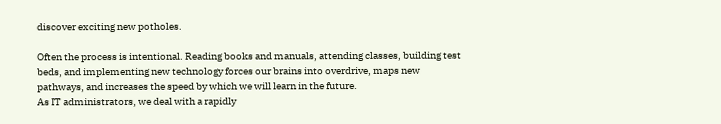discover exciting new potholes.

Often the process is intentional. Reading books and manuals, attending classes, building test beds, and implementing new technology forces our brains into overdrive, maps new pathways, and increases the speed by which we will learn in the future.
As IT administrators, we deal with a rapidly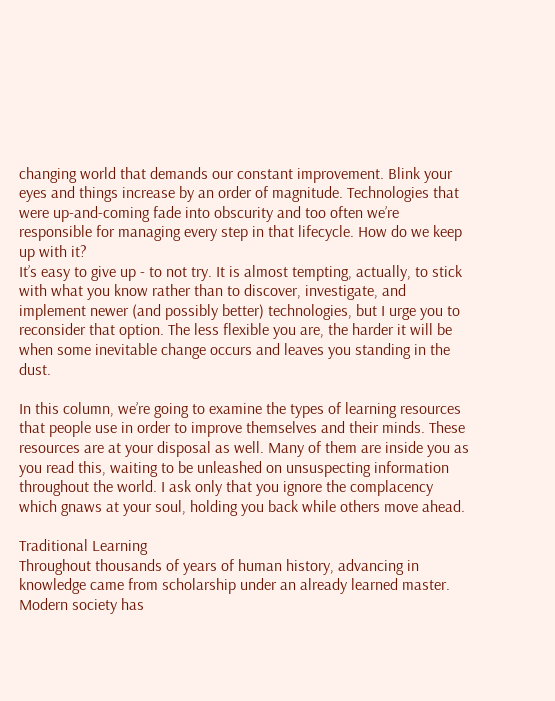changing world that demands our constant improvement. Blink your eyes and things increase by an order of magnitude. Technologies that were up-and-coming fade into obscurity and too often we’re responsible for managing every step in that lifecycle. How do we keep up with it?
It’s easy to give up - to not try. It is almost tempting, actually, to stick with what you know rather than to discover, investigate, and implement newer (and possibly better) technologies, but I urge you to reconsider that option. The less flexible you are, the harder it will be when some inevitable change occurs and leaves you standing in the dust.

In this column, we’re going to examine the types of learning resources that people use in order to improve themselves and their minds. These resources are at your disposal as well. Many of them are inside you as you read this, waiting to be unleashed on unsuspecting information throughout the world. I ask only that you ignore the complacency which gnaws at your soul, holding you back while others move ahead.

Traditional Learning
Throughout thousands of years of human history, advancing in knowledge came from scholarship under an already learned master. Modern society has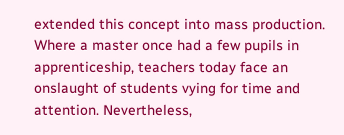extended this concept into mass production. Where a master once had a few pupils in apprenticeship, teachers today face an onslaught of students vying for time and attention. Nevertheless,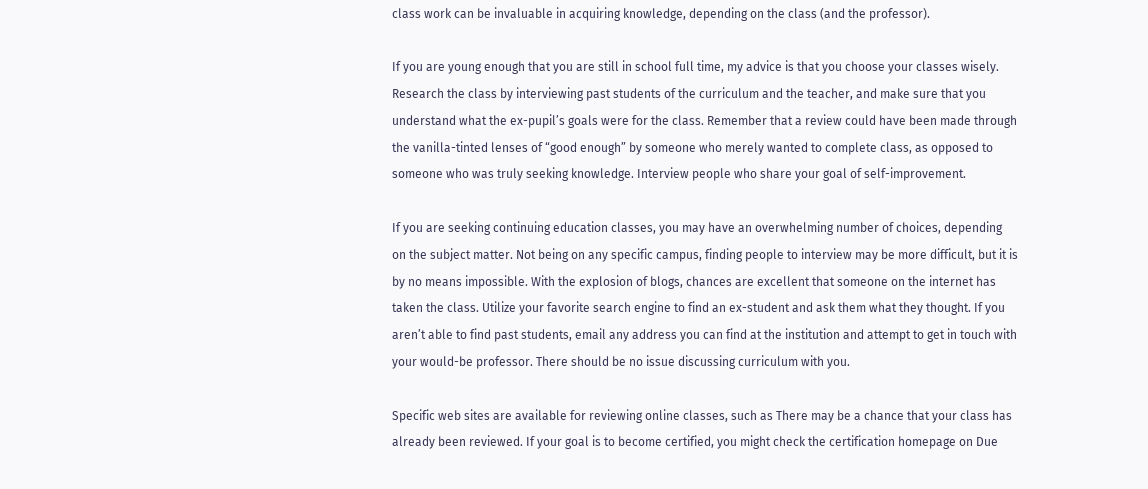class work can be invaluable in acquiring knowledge, depending on the class (and the professor).

If you are young enough that you are still in school full time, my advice is that you choose your classes wisely. Research the class by interviewing past students of the curriculum and the teacher, and make sure that you understand what the ex-pupil’s goals were for the class. Remember that a review could have been made through the vanilla-tinted lenses of “good enough” by someone who merely wanted to complete class, as opposed to someone who was truly seeking knowledge. Interview people who share your goal of self-improvement.

If you are seeking continuing education classes, you may have an overwhelming number of choices, depending on the subject matter. Not being on any specific campus, finding people to interview may be more difficult, but it is by no means impossible. With the explosion of blogs, chances are excellent that someone on the internet has taken the class. Utilize your favorite search engine to find an ex-student and ask them what they thought. If you aren’t able to find past students, email any address you can find at the institution and attempt to get in touch with your would-be professor. There should be no issue discussing curriculum with you.

Specific web sites are available for reviewing online classes, such as There may be a chance that your class has already been reviewed. If your goal is to become certified, you might check the certification homepage on Due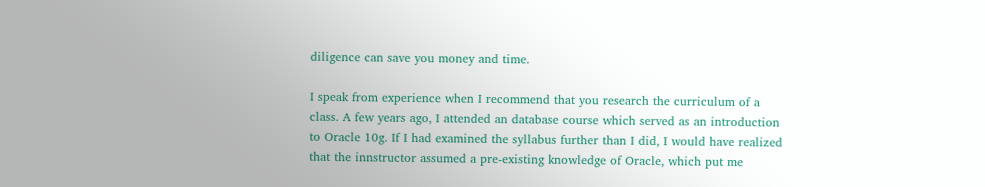diligence can save you money and time.

I speak from experience when I recommend that you research the curriculum of a class. A few years ago, I attended an database course which served as an introduction to Oracle 10g. If I had examined the syllabus further than I did, I would have realized that the innstructor assumed a pre-existing knowledge of Oracle, which put me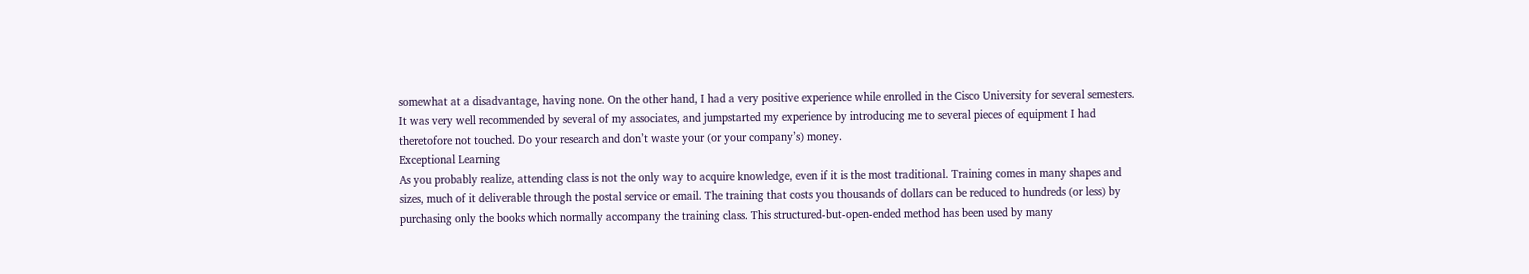somewhat at a disadvantage, having none. On the other hand, I had a very positive experience while enrolled in the Cisco University for several semesters. It was very well recommended by several of my associates, and jumpstarted my experience by introducing me to several pieces of equipment I had theretofore not touched. Do your research and don’t waste your (or your company’s) money.
Exceptional Learning
As you probably realize, attending class is not the only way to acquire knowledge, even if it is the most traditional. Training comes in many shapes and sizes, much of it deliverable through the postal service or email. The training that costs you thousands of dollars can be reduced to hundreds (or less) by purchasing only the books which normally accompany the training class. This structured-but-open-ended method has been used by many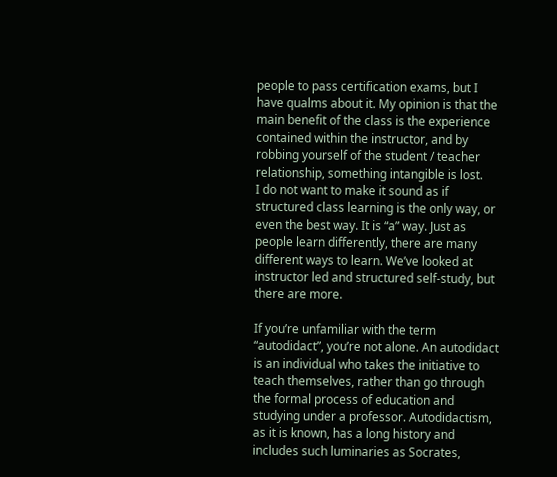people to pass certification exams, but I have qualms about it. My opinion is that the main benefit of the class is the experience contained within the instructor, and by robbing yourself of the student / teacher relationship, something intangible is lost.
I do not want to make it sound as if structured class learning is the only way, or even the best way. It is “a” way. Just as people learn differently, there are many different ways to learn. We’ve looked at instructor led and structured self-study, but there are more.

If you’re unfamiliar with the term “autodidact”, you’re not alone. An autodidact is an individual who takes the initiative to teach themselves, rather than go through the formal process of education and studying under a professor. Autodidactism, as it is known, has a long history and includes such luminaries as Socrates,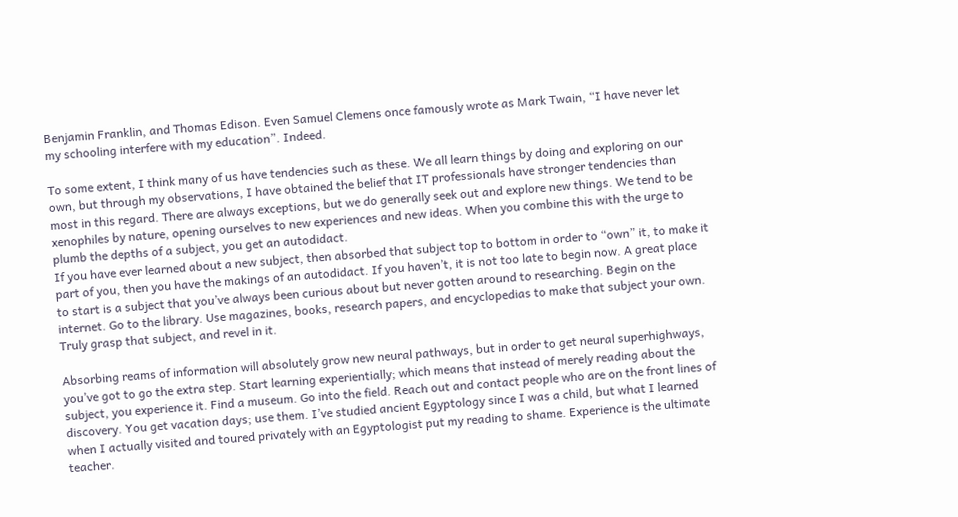Benjamin Franklin, and Thomas Edison. Even Samuel Clemens once famously wrote as Mark Twain, “I have never let my schooling interfere with my education”. Indeed.

To some extent, I think many of us have tendencies such as these. We all learn things by doing and exploring on our own, but through my observations, I have obtained the belief that IT professionals have stronger tendencies than most in this regard. There are always exceptions, but we do generally seek out and explore new things. We tend to be xenophiles by nature, opening ourselves to new experiences and new ideas. When you combine this with the urge to plumb the depths of a subject, you get an autodidact.
If you have ever learned about a new subject, then absorbed that subject top to bottom in order to “own” it, to make it part of you, then you have the makings of an autodidact. If you haven’t, it is not too late to begin now. A great place to start is a subject that you’ve always been curious about but never gotten around to researching. Begin on the internet. Go to the library. Use magazines, books, research papers, and encyclopedias to make that subject your own. Truly grasp that subject, and revel in it.

Absorbing reams of information will absolutely grow new neural pathways, but in order to get neural superhighways, you’ve got to go the extra step. Start learning experientially; which means that instead of merely reading about the subject, you experience it. Find a museum. Go into the field. Reach out and contact people who are on the front lines of discovery. You get vacation days; use them. I’ve studied ancient Egyptology since I was a child, but what I learned when I actually visited and toured privately with an Egyptologist put my reading to shame. Experience is the ultimate teacher.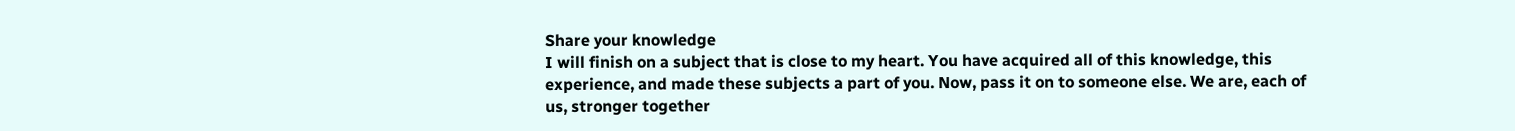Share your knowledge
I will finish on a subject that is close to my heart. You have acquired all of this knowledge, this experience, and made these subjects a part of you. Now, pass it on to someone else. We are, each of us, stronger together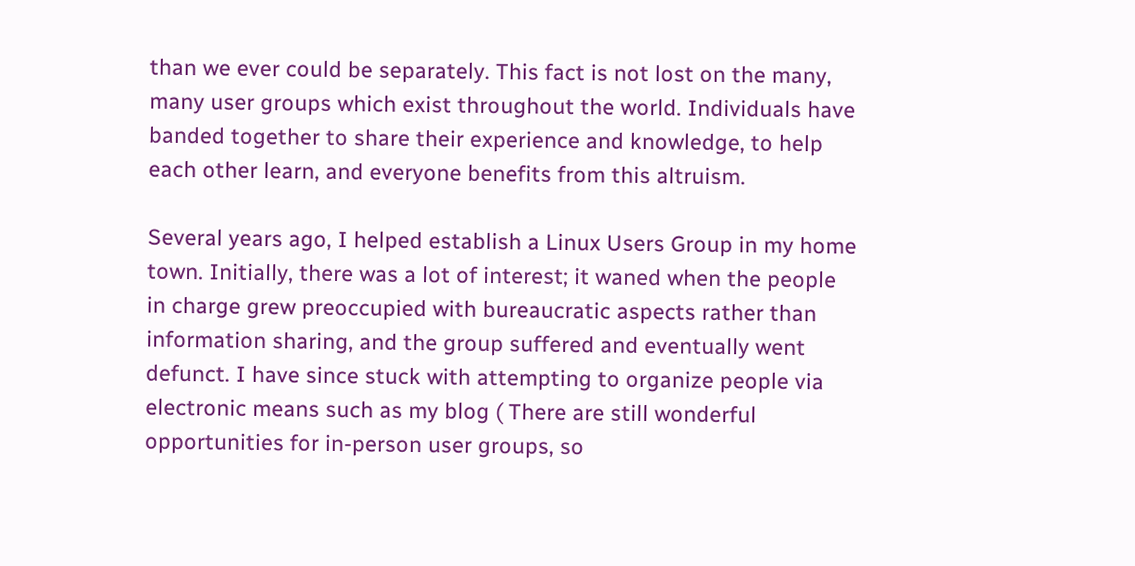than we ever could be separately. This fact is not lost on the many, many user groups which exist throughout the world. Individuals have banded together to share their experience and knowledge, to help each other learn, and everyone benefits from this altruism.

Several years ago, I helped establish a Linux Users Group in my home town. Initially, there was a lot of interest; it waned when the people in charge grew preoccupied with bureaucratic aspects rather than information sharing, and the group suffered and eventually went defunct. I have since stuck with attempting to organize people via electronic means such as my blog ( There are still wonderful opportunities for in-person user groups, so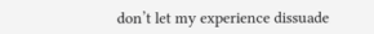don’t let my experience dissuade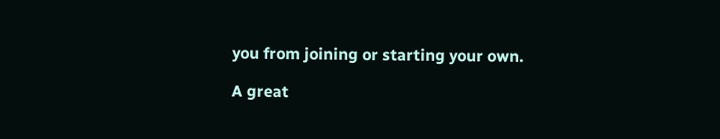you from joining or starting your own.

A great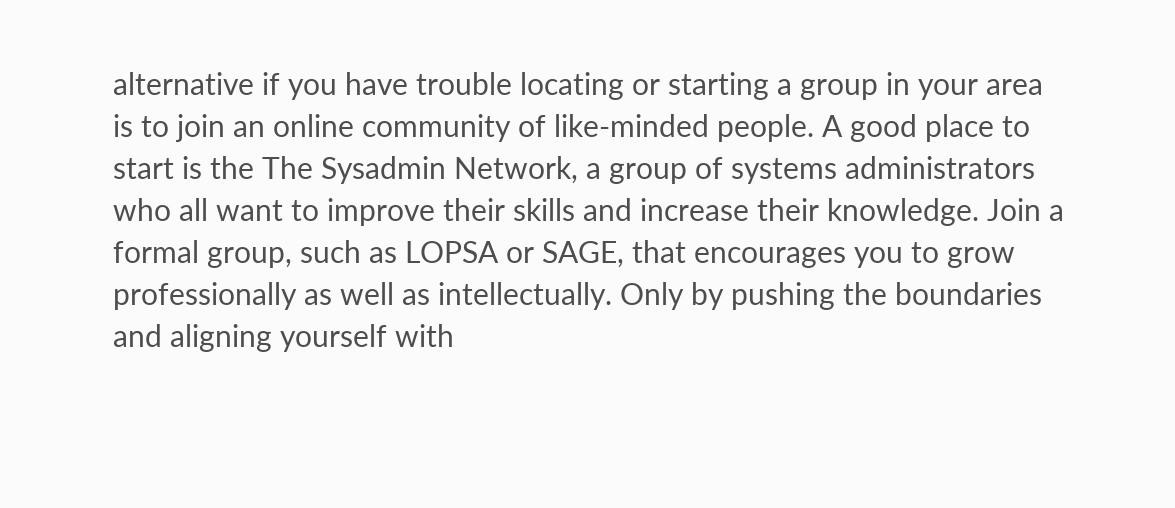alternative if you have trouble locating or starting a group in your area is to join an online community of like-minded people. A good place to start is the The Sysadmin Network, a group of systems administrators who all want to improve their skills and increase their knowledge. Join a formal group, such as LOPSA or SAGE, that encourages you to grow professionally as well as intellectually. Only by pushing the boundaries and aligning yourself with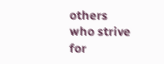others who strive for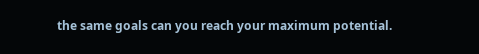the same goals can you reach your maximum potential.